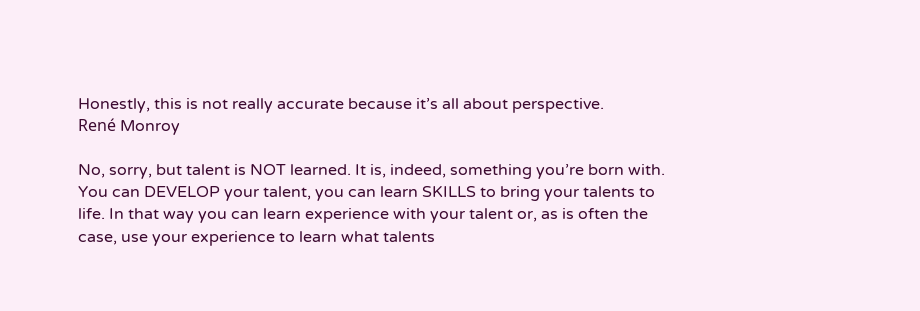Honestly, this is not really accurate because it’s all about perspective.
René Monroy

No, sorry, but talent is NOT learned. It is, indeed, something you’re born with. You can DEVELOP your talent, you can learn SKILLS to bring your talents to life. In that way you can learn experience with your talent or, as is often the case, use your experience to learn what talents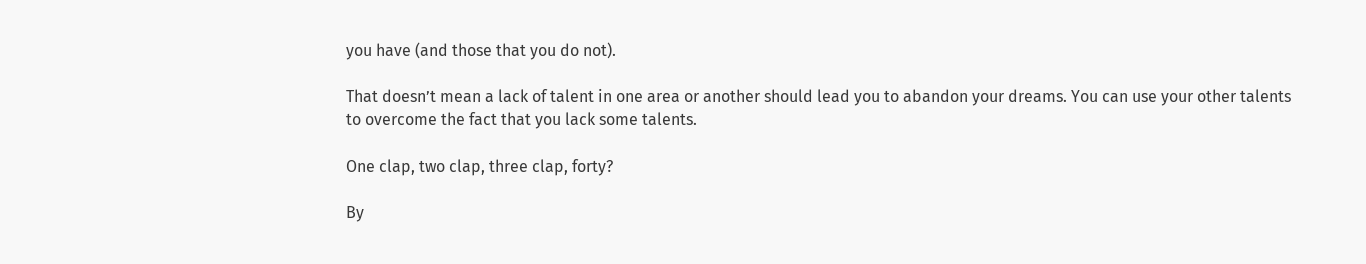you have (and those that you do not).

That doesn’t mean a lack of talent in one area or another should lead you to abandon your dreams. You can use your other talents to overcome the fact that you lack some talents.

One clap, two clap, three clap, forty?

By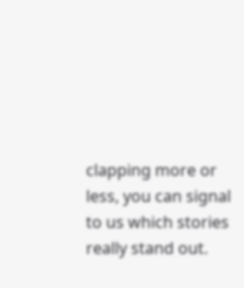clapping more or less, you can signal to us which stories really stand out.